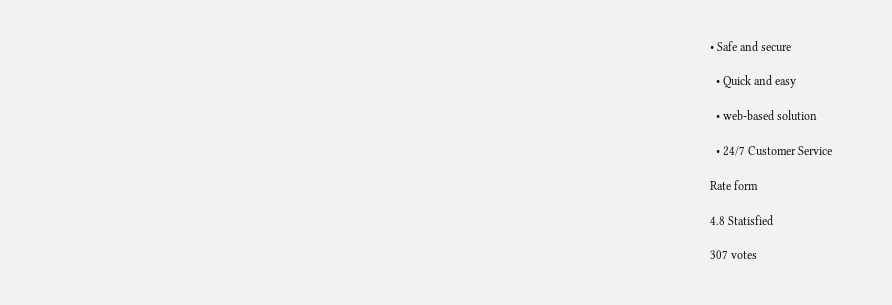• Safe and secure

  • Quick and easy

  • web-based solution

  • 24/7 Customer Service

Rate form

4.8 Statisfied

307 votes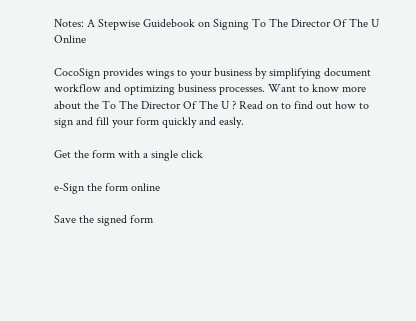Notes: A Stepwise Guidebook on Signing To The Director Of The U Online

CocoSign provides wings to your business by simplifying document workflow and optimizing business processes. Want to know more about the To The Director Of The U ? Read on to find out how to sign and fill your form quickly and easly.

Get the form with a single click

e-Sign the form online

Save the signed form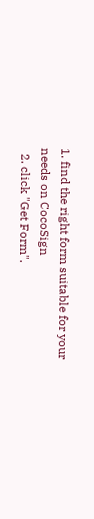1. find the right form suitable for your needs on CocoSign
  2. click "Get Form".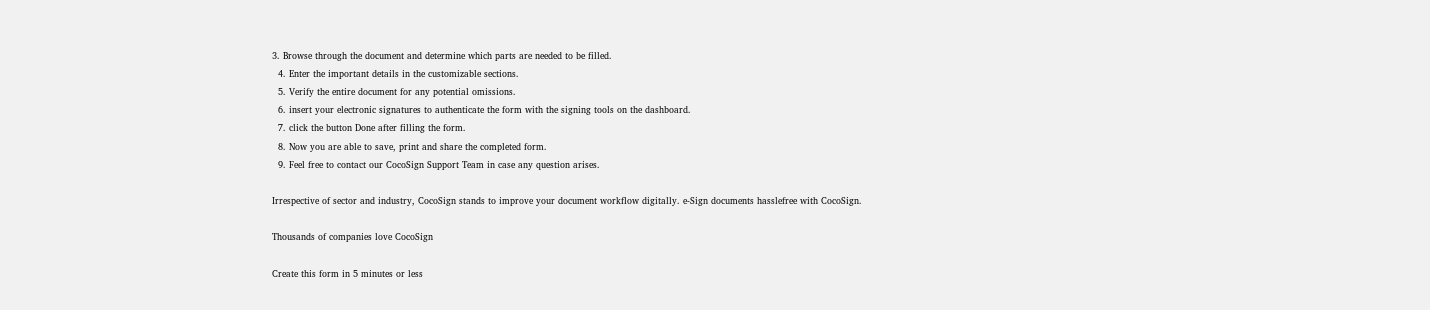3. Browse through the document and determine which parts are needed to be filled.
  4. Enter the important details in the customizable sections.
  5. Verify the entire document for any potential omissions.
  6. insert your electronic signatures to authenticate the form with the signing tools on the dashboard.
  7. click the button Done after filling the form.
  8. Now you are able to save, print and share the completed form.
  9. Feel free to contact our CocoSign Support Team in case any question arises.

Irrespective of sector and industry, CocoSign stands to improve your document workflow digitally. e-Sign documents hasslefree with CocoSign.

Thousands of companies love CocoSign

Create this form in 5 minutes or less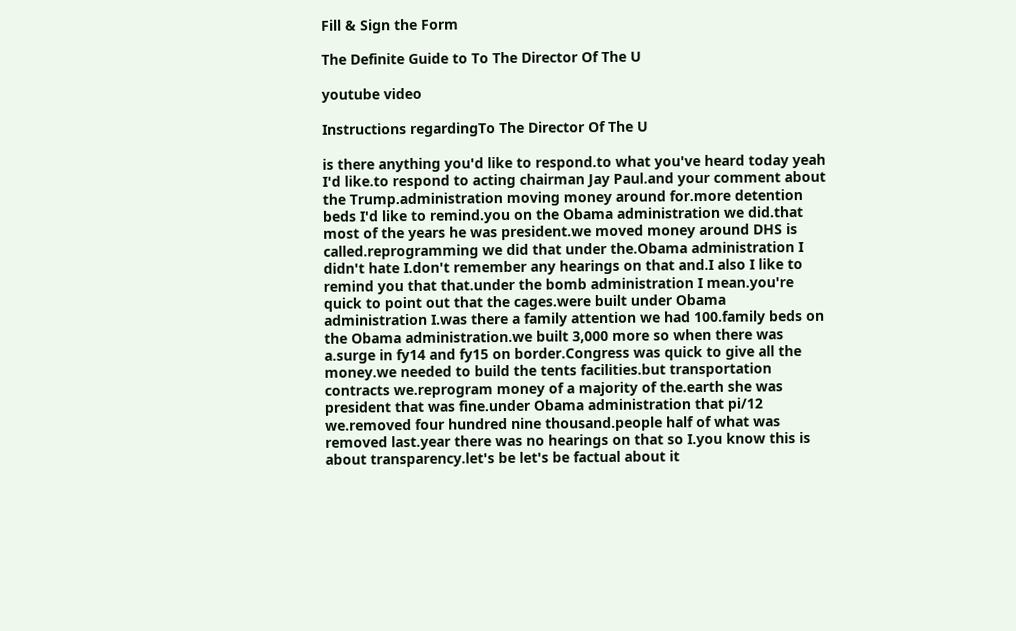Fill & Sign the Form

The Definite Guide to To The Director Of The U

youtube video

Instructions regardingTo The Director Of The U

is there anything you'd like to respond.to what you've heard today yeah I'd like.to respond to acting chairman Jay Paul.and your comment about the Trump.administration moving money around for.more detention beds I'd like to remind.you on the Obama administration we did.that most of the years he was president.we moved money around DHS is called.reprogramming we did that under the.Obama administration I didn't hate I.don't remember any hearings on that and.I also I like to remind you that that.under the bomb administration I mean.you're quick to point out that the cages.were built under Obama administration I.was there a family attention we had 100.family beds on the Obama administration.we built 3,000 more so when there was a.surge in fy14 and fy15 on border.Congress was quick to give all the money.we needed to build the tents facilities.but transportation contracts we.reprogram money of a majority of the.earth she was president that was fine.under Obama administration that pi/12 we.removed four hundred nine thousand.people half of what was removed last.year there was no hearings on that so I.you know this is about transparency.let's be let's be factual about it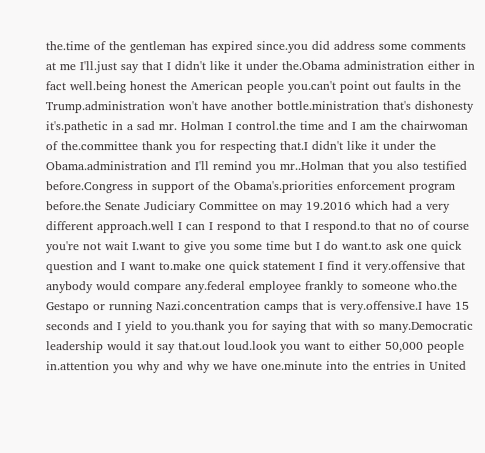the.time of the gentleman has expired since.you did address some comments at me I'll.just say that I didn't like it under the.Obama administration either in fact well.being honest the American people you.can't point out faults in the Trump.administration won't have another bottle.ministration that's dishonesty it's.pathetic in a sad mr. Holman I control.the time and I am the chairwoman of the.committee thank you for respecting that.I didn't like it under the Obama.administration and I'll remind you mr..Holman that you also testified before.Congress in support of the Obama's.priorities enforcement program before.the Senate Judiciary Committee on may 19.2016 which had a very different approach.well I can I respond to that I respond.to that no of course you're not wait I.want to give you some time but I do want.to ask one quick question and I want to.make one quick statement I find it very.offensive that anybody would compare any.federal employee frankly to someone who.the Gestapo or running Nazi.concentration camps that is very.offensive.I have 15 seconds and I yield to you.thank you for saying that with so many.Democratic leadership would it say that.out loud.look you want to either 50,000 people in.attention you why and why we have one.minute into the entries in United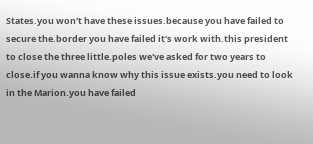States.you won't have these issues.because you have failed to secure the.border you have failed it's work with.this president to close the three little.poles we've asked for two years to close.if you wanna know why this issue exists.you need to look in the Marion.you have failed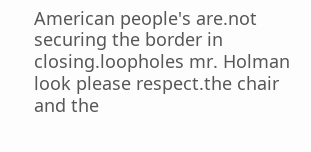American people's are.not securing the border in closing.loopholes mr. Holman look please respect.the chair and the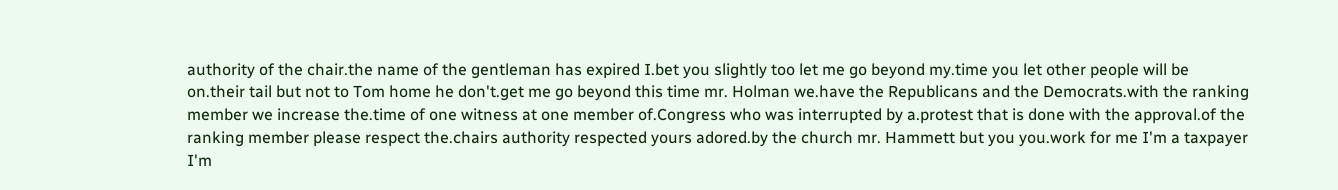authority of the chair.the name of the gentleman has expired I.bet you slightly too let me go beyond my.time you let other people will be on.their tail but not to Tom home he don't.get me go beyond this time mr. Holman we.have the Republicans and the Democrats.with the ranking member we increase the.time of one witness at one member of.Congress who was interrupted by a.protest that is done with the approval.of the ranking member please respect the.chairs authority respected yours adored.by the church mr. Hammett but you you.work for me I'm a taxpayer I'm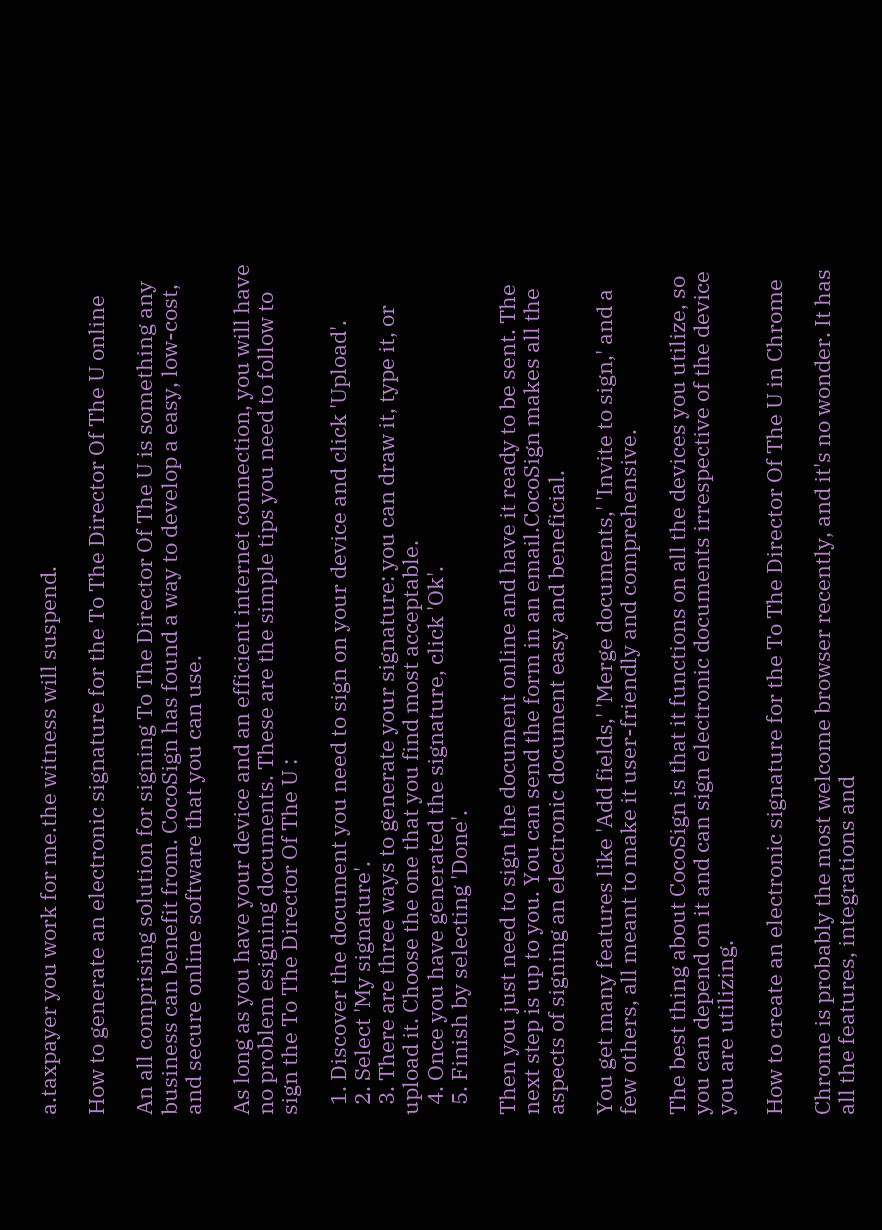a.taxpayer you work for me.the witness will suspend.

How to generate an electronic signature for the To The Director Of The U online

An all comprising solution for signing To The Director Of The U is something any business can benefit from. CocoSign has found a way to develop a easy, low-cost, and secure online software that you can use.

As long as you have your device and an efficient internet connection, you will have no problem esigning documents. These are the simple tips you need to follow to sign the To The Director Of The U :

  1. Discover the document you need to sign on your device and click 'Upload'.
  2. Select 'My signature'.
  3. There are three ways to generate your signature: you can draw it, type it, or upload it. Choose the one that you find most acceptable.
  4. Once you have generated the signature, click 'Ok'.
  5. Finish by selecting 'Done'.

Then you just need to sign the document online and have it ready to be sent. The next step is up to you. You can send the form in an email.CocoSign makes all the aspects of signing an electronic document easy and beneficial.

You get many features like 'Add fields,' 'Merge documents,' 'Invite to sign,' and a few others, all meant to make it user-friendly and comprehensive.

The best thing about CocoSign is that it functions on all the devices you utilize, so you can depend on it and can sign electronic documents irrespective of the device you are utilizing.

How to create an electronic signature for the To The Director Of The U in Chrome

Chrome is probably the most welcome browser recently, and it's no wonder. It has all the features, integrations and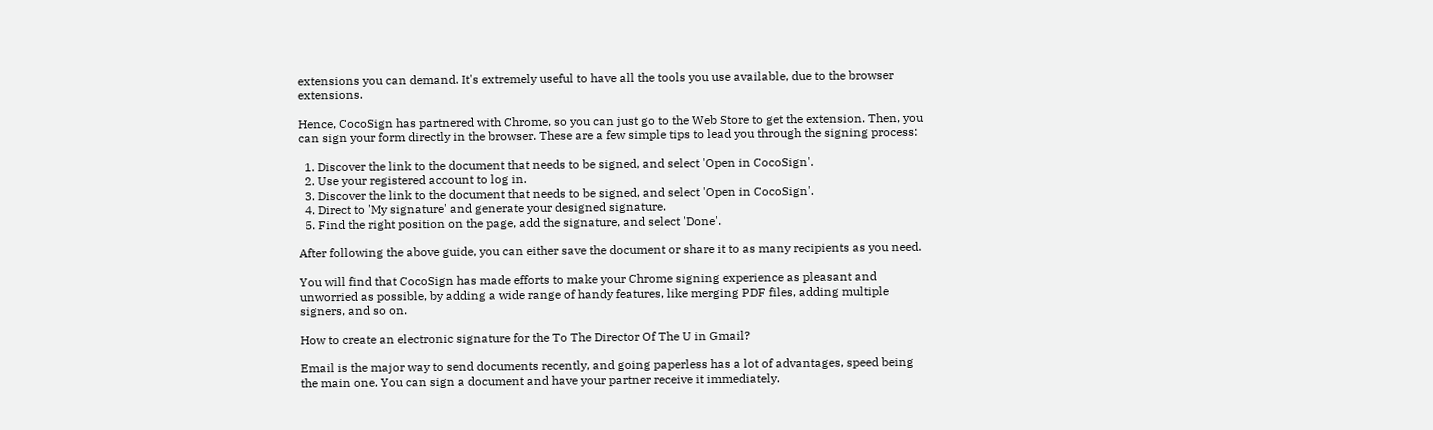extensions you can demand. It's extremely useful to have all the tools you use available, due to the browser extensions.

Hence, CocoSign has partnered with Chrome, so you can just go to the Web Store to get the extension. Then, you can sign your form directly in the browser. These are a few simple tips to lead you through the signing process:

  1. Discover the link to the document that needs to be signed, and select 'Open in CocoSign'.
  2. Use your registered account to log in.
  3. Discover the link to the document that needs to be signed, and select 'Open in CocoSign'.
  4. Direct to 'My signature' and generate your designed signature.
  5. Find the right position on the page, add the signature, and select 'Done'.

After following the above guide, you can either save the document or share it to as many recipients as you need.

You will find that CocoSign has made efforts to make your Chrome signing experience as pleasant and unworried as possible, by adding a wide range of handy features, like merging PDF files, adding multiple signers, and so on.

How to create an electronic signature for the To The Director Of The U in Gmail?

Email is the major way to send documents recently, and going paperless has a lot of advantages, speed being the main one. You can sign a document and have your partner receive it immediately.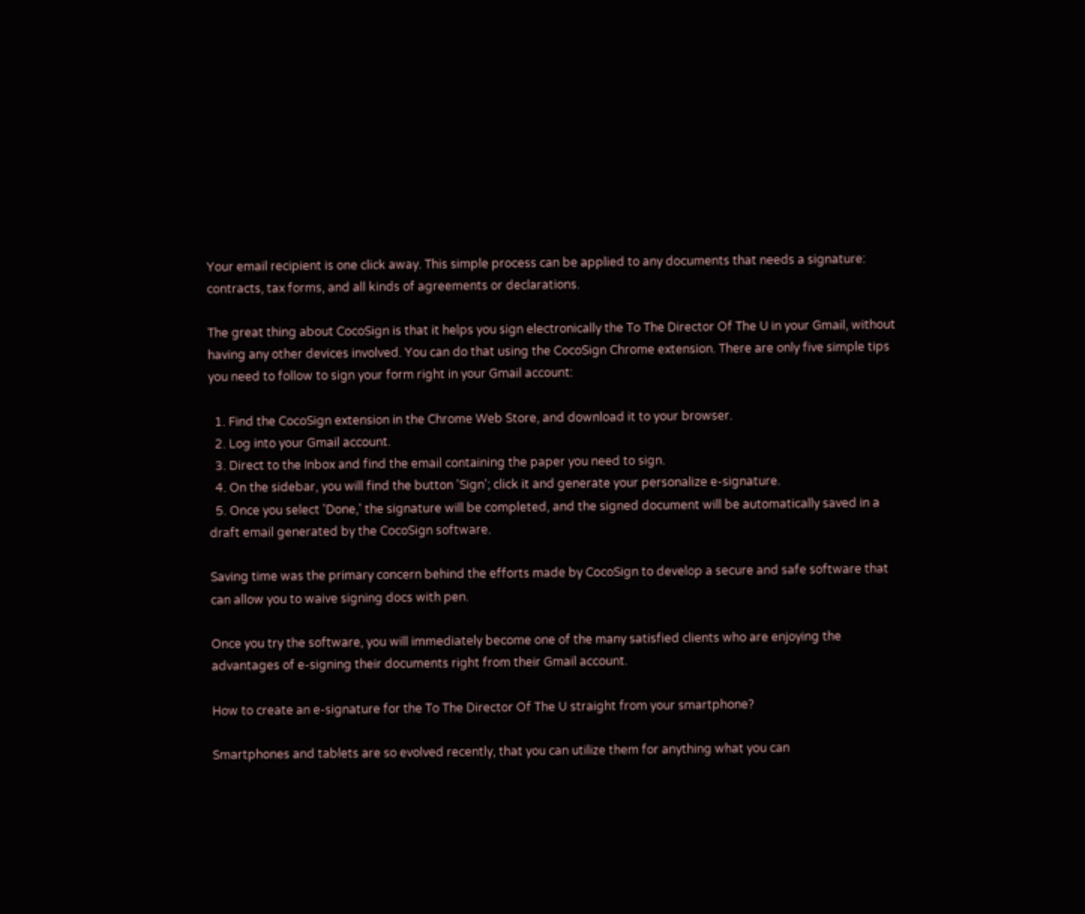Your email recipient is one click away. This simple process can be applied to any documents that needs a signature: contracts, tax forms, and all kinds of agreements or declarations.

The great thing about CocoSign is that it helps you sign electronically the To The Director Of The U in your Gmail, without having any other devices involved. You can do that using the CocoSign Chrome extension. There are only five simple tips you need to follow to sign your form right in your Gmail account:

  1. Find the CocoSign extension in the Chrome Web Store, and download it to your browser.
  2. Log into your Gmail account.
  3. Direct to the Inbox and find the email containing the paper you need to sign.
  4. On the sidebar, you will find the button 'Sign'; click it and generate your personalize e-signature.
  5. Once you select 'Done,' the signature will be completed, and the signed document will be automatically saved in a draft email generated by the CocoSign software.

Saving time was the primary concern behind the efforts made by CocoSign to develop a secure and safe software that can allow you to waive signing docs with pen.

Once you try the software, you will immediately become one of the many satisfied clients who are enjoying the advantages of e-signing their documents right from their Gmail account.

How to create an e-signature for the To The Director Of The U straight from your smartphone?

Smartphones and tablets are so evolved recently, that you can utilize them for anything what you can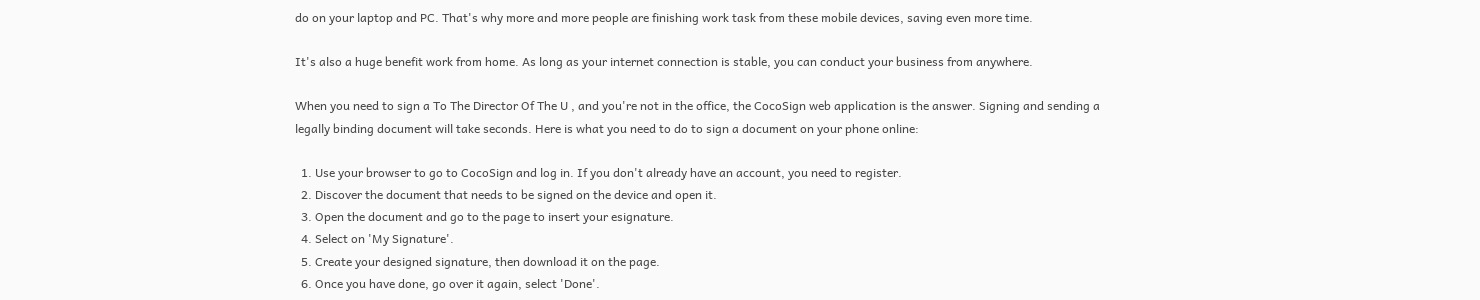do on your laptop and PC. That's why more and more people are finishing work task from these mobile devices, saving even more time.

It's also a huge benefit work from home. As long as your internet connection is stable, you can conduct your business from anywhere.

When you need to sign a To The Director Of The U , and you're not in the office, the CocoSign web application is the answer. Signing and sending a legally binding document will take seconds. Here is what you need to do to sign a document on your phone online:

  1. Use your browser to go to CocoSign and log in. If you don't already have an account, you need to register.
  2. Discover the document that needs to be signed on the device and open it.
  3. Open the document and go to the page to insert your esignature.
  4. Select on 'My Signature'.
  5. Create your designed signature, then download it on the page.
  6. Once you have done, go over it again, select 'Done'.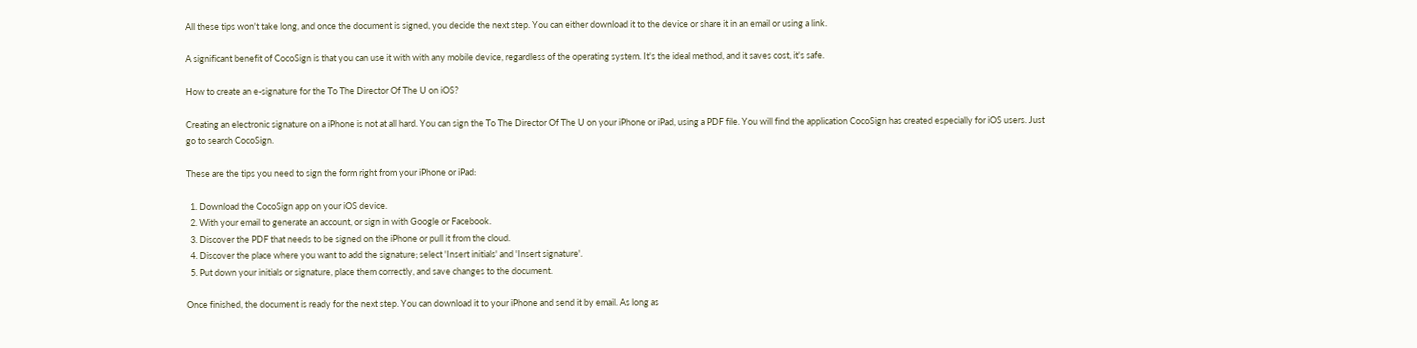All these tips won't take long, and once the document is signed, you decide the next step. You can either download it to the device or share it in an email or using a link.

A significant benefit of CocoSign is that you can use it with with any mobile device, regardless of the operating system. It's the ideal method, and it saves cost, it's safe.

How to create an e-signature for the To The Director Of The U on iOS?

Creating an electronic signature on a iPhone is not at all hard. You can sign the To The Director Of The U on your iPhone or iPad, using a PDF file. You will find the application CocoSign has created especially for iOS users. Just go to search CocoSign.

These are the tips you need to sign the form right from your iPhone or iPad:

  1. Download the CocoSign app on your iOS device.
  2. With your email to generate an account, or sign in with Google or Facebook.
  3. Discover the PDF that needs to be signed on the iPhone or pull it from the cloud.
  4. Discover the place where you want to add the signature; select 'Insert initials' and 'Insert signature'.
  5. Put down your initials or signature, place them correctly, and save changes to the document.

Once finished, the document is ready for the next step. You can download it to your iPhone and send it by email. As long as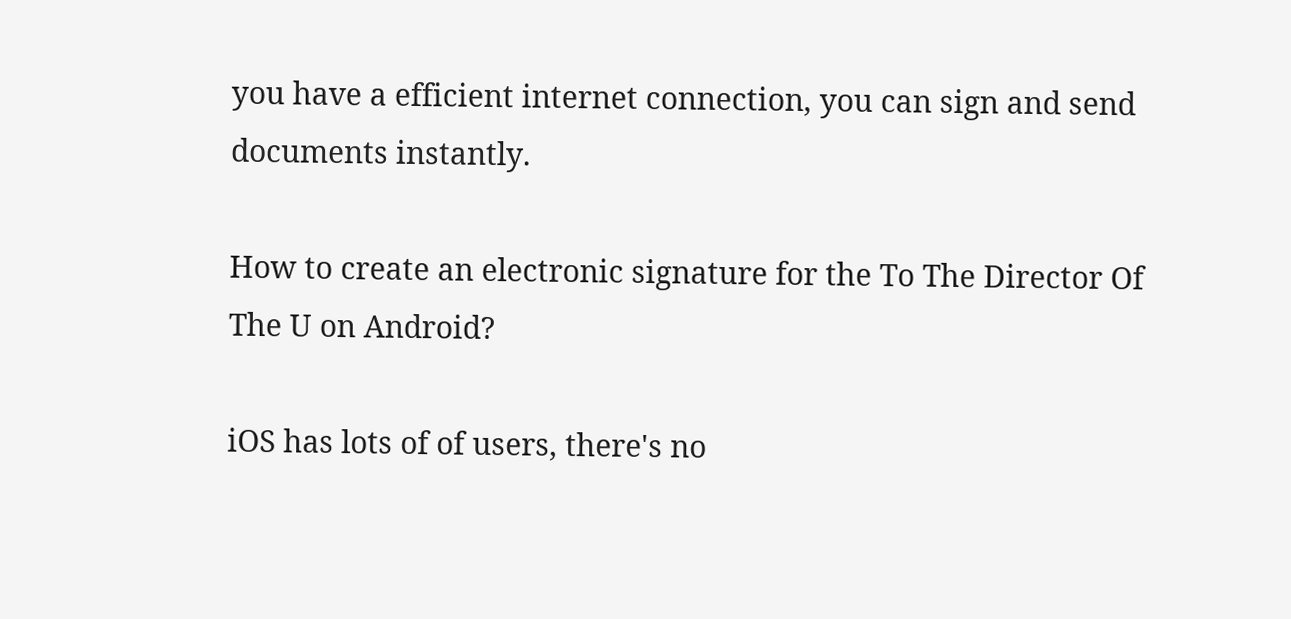you have a efficient internet connection, you can sign and send documents instantly.

How to create an electronic signature for the To The Director Of The U on Android?

iOS has lots of of users, there's no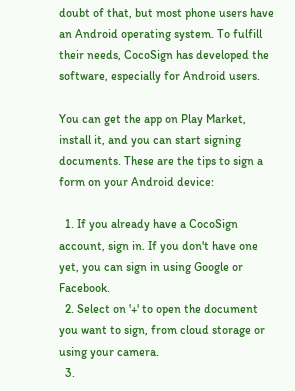doubt of that, but most phone users have an Android operating system. To fulfill their needs, CocoSign has developed the software, especially for Android users.

You can get the app on Play Market, install it, and you can start signing documents. These are the tips to sign a form on your Android device:

  1. If you already have a CocoSign account, sign in. If you don't have one yet, you can sign in using Google or Facebook.
  2. Select on '+' to open the document you want to sign, from cloud storage or using your camera.
  3.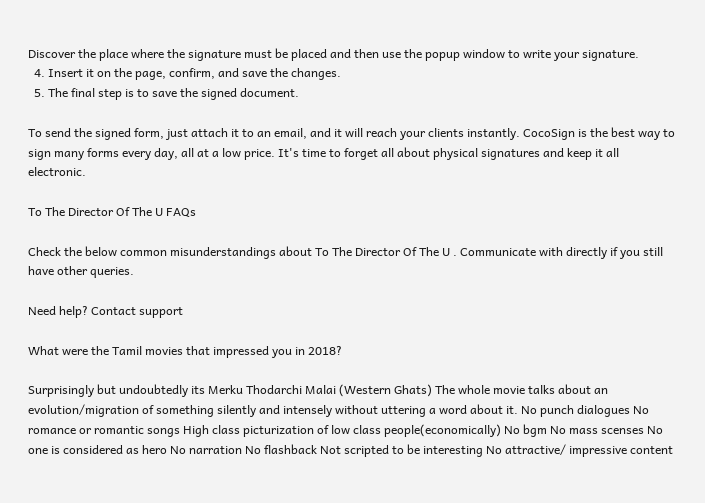Discover the place where the signature must be placed and then use the popup window to write your signature.
  4. Insert it on the page, confirm, and save the changes.
  5. The final step is to save the signed document.

To send the signed form, just attach it to an email, and it will reach your clients instantly. CocoSign is the best way to sign many forms every day, all at a low price. It's time to forget all about physical signatures and keep it all electronic.

To The Director Of The U FAQs

Check the below common misunderstandings about To The Director Of The U . Communicate with directly if you still have other queries.

Need help? Contact support

What were the Tamil movies that impressed you in 2018?

Surprisingly but undoubtedly its Merku Thodarchi Malai (Western Ghats) The whole movie talks about an evolution/migration of something silently and intensely without uttering a word about it. No punch dialogues No romance or romantic songs High class picturization of low class people(economically) No bgm No mass scenses No one is considered as hero No narration No flashback Not scripted to be interesting No attractive/ impressive content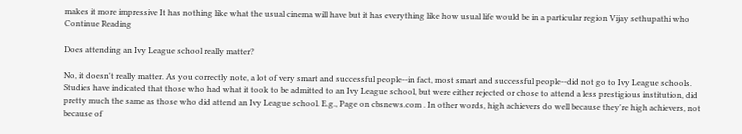makes it more impressive It has nothing like what the usual cinema will have but it has everything like how usual life would be in a particular region Vijay sethupathi who Continue Reading

Does attending an Ivy League school really matter?

No, it doesn't really matter. As you correctly note, a lot of very smart and successful people--in fact, most smart and successful people--did not go to Ivy League schools. Studies have indicated that those who had what it took to be admitted to an Ivy League school, but were either rejected or chose to attend a less prestigious institution, did pretty much the same as those who did attend an Ivy League school. E.g., Page on cbsnews.com . In other words, high achievers do well because they're high achievers, not because of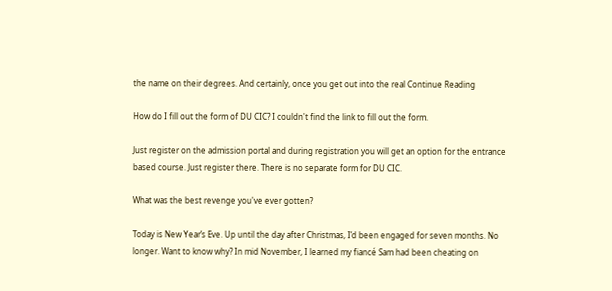the name on their degrees. And certainly, once you get out into the real Continue Reading

How do I fill out the form of DU CIC? I couldn't find the link to fill out the form.

Just register on the admission portal and during registration you will get an option for the entrance based course. Just register there. There is no separate form for DU CIC.

What was the best revenge you've ever gotten?

Today is New Year’s Eve. Up until the day after Christmas, I’d been engaged for seven months. No longer. Want to know why? In mid November, I learned my fiancé Sam had been cheating on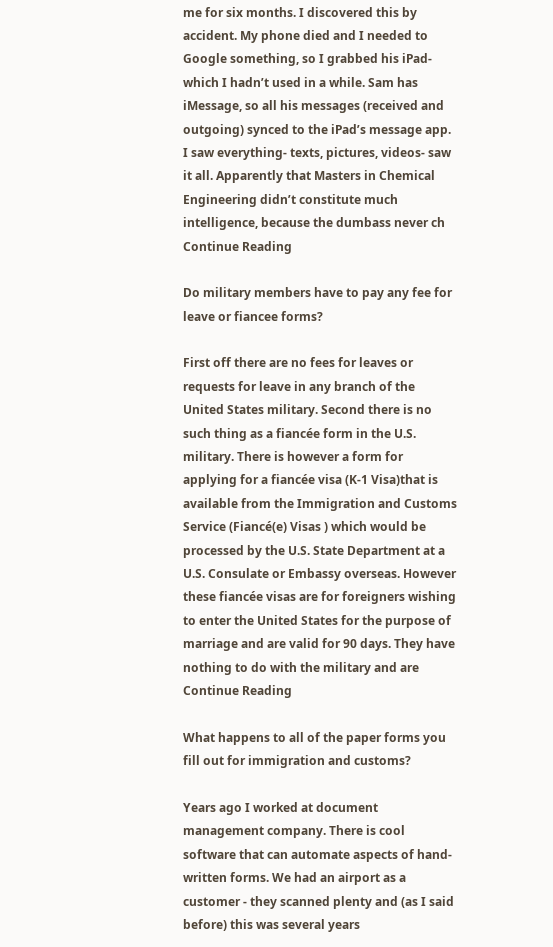me for six months. I discovered this by accident. My phone died and I needed to Google something, so I grabbed his iPad- which I hadn’t used in a while. Sam has iMessage, so all his messages (received and outgoing) synced to the iPad’s message app. I saw everything- texts, pictures, videos- saw it all. Apparently that Masters in Chemical Engineering didn’t constitute much intelligence, because the dumbass never ch Continue Reading

Do military members have to pay any fee for leave or fiancee forms?

First off there are no fees for leaves or requests for leave in any branch of the United States military. Second there is no such thing as a fiancée form in the U.S. military. There is however a form for applying for a fiancée visa (K-1 Visa)that is available from the Immigration and Customs Service (Fiancé(e) Visas ) which would be processed by the U.S. State Department at a U.S. Consulate or Embassy overseas. However these fiancée visas are for foreigners wishing to enter the United States for the purpose of marriage and are valid for 90 days. They have nothing to do with the military and are Continue Reading

What happens to all of the paper forms you fill out for immigration and customs?

Years ago I worked at document management company. There is cool software that can automate aspects of hand-written forms. We had an airport as a customer - they scanned plenty and (as I said before) this was several years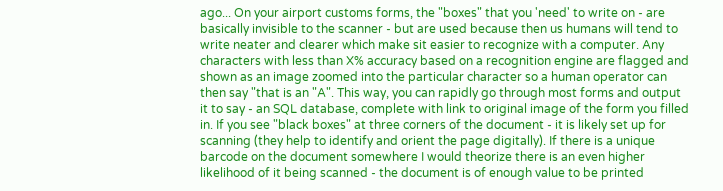ago... On your airport customs forms, the "boxes" that you 'need' to write on - are basically invisible to the scanner - but are used because then us humans will tend to write neater and clearer which make sit easier to recognize with a computer. Any characters with less than X% accuracy based on a recognition engine are flagged and shown as an image zoomed into the particular character so a human operator can then say "that is an "A". This way, you can rapidly go through most forms and output it to say - an SQL database, complete with link to original image of the form you filled in. If you see "black boxes" at three corners of the document - it is likely set up for scanning (they help to identify and orient the page digitally). If there is a unique barcode on the document somewhere I would theorize there is an even higher likelihood of it being scanned - the document is of enough value to be printed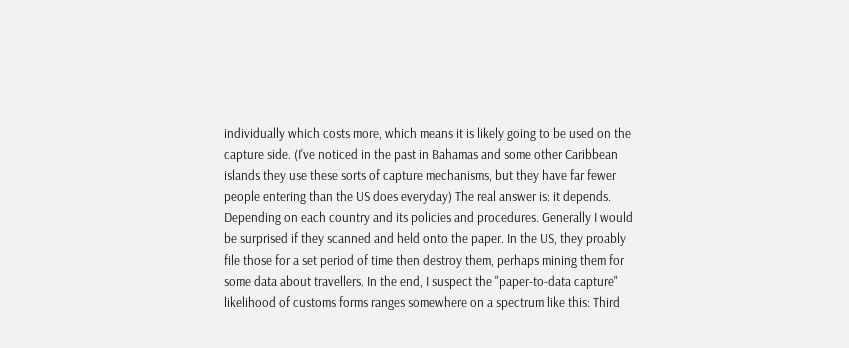individually which costs more, which means it is likely going to be used on the capture side. (I've noticed in the past in Bahamas and some other Caribbean islands they use these sorts of capture mechanisms, but they have far fewer people entering than the US does everyday) The real answer is: it depends. Depending on each country and its policies and procedures. Generally I would be surprised if they scanned and held onto the paper. In the US, they proably file those for a set period of time then destroy them, perhaps mining them for some data about travellers. In the end, I suspect the "paper-to-data capture" likelihood of customs forms ranges somewhere on a spectrum like this: Third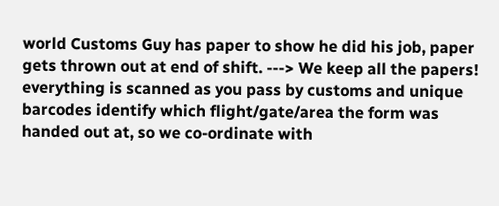world Customs Guy has paper to show he did his job, paper gets thrown out at end of shift. ---> We keep all the papers! everything is scanned as you pass by customs and unique barcodes identify which flight/gate/area the form was handed out at, so we co-ordinate with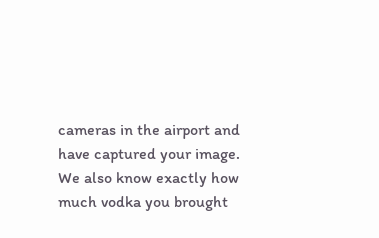cameras in the airport and have captured your image. We also know exactly how much vodka you brought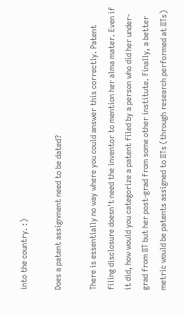into the country. :)

Does a patent assignment need to be dated?

There is essentially no way where you could answer this correctly. Patent filing disclosure doesn't need the inventor to mention her alma mater. Even if it did, how would you categorize a patent filed by a person who did her under-grad from IIT but her post-grad from some other institute. Finally, a better metric would be patents assigned to IITs (through research performed at IITs)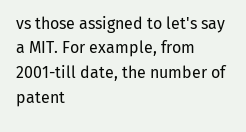vs those assigned to let's say a MIT. For example, from 2001-till date, the number of patent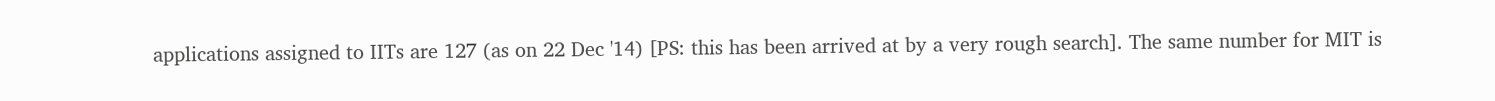applications assigned to IITs are 127 (as on 22 Dec '14) [PS: this has been arrived at by a very rough search]. The same number for MIT is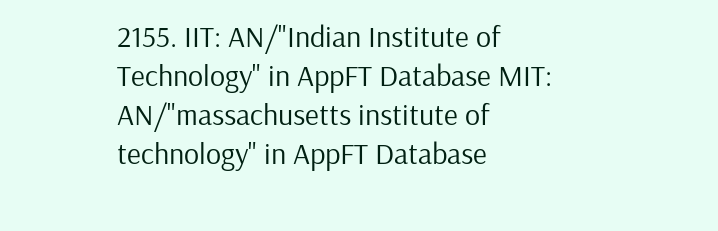2155. IIT: AN/"Indian Institute of Technology" in AppFT Database MIT: AN/"massachusetts institute of technology" in AppFT Database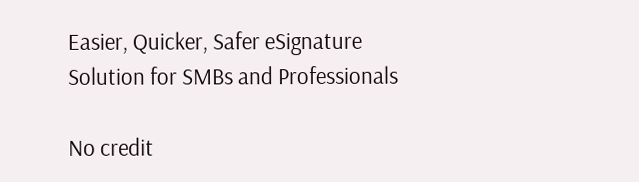Easier, Quicker, Safer eSignature Solution for SMBs and Professionals

No credit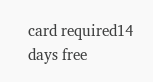card required14 days free